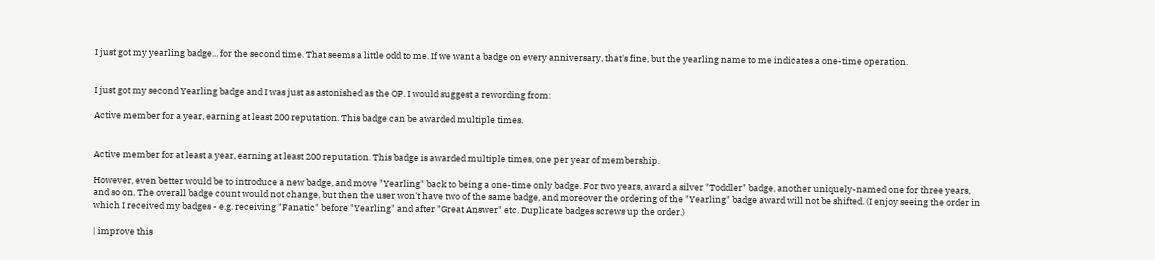I just got my yearling badge... for the second time. That seems a little odd to me. If we want a badge on every anniversary, that's fine, but the yearling name to me indicates a one-time operation.


I just got my second Yearling badge and I was just as astonished as the OP. I would suggest a rewording from:

Active member for a year, earning at least 200 reputation. This badge can be awarded multiple times.


Active member for at least a year, earning at least 200 reputation. This badge is awarded multiple times, one per year of membership.

However, even better would be to introduce a new badge, and move "Yearling" back to being a one-time only badge. For two years, award a silver "Toddler" badge, another uniquely-named one for three years, and so on. The overall badge count would not change, but then the user won't have two of the same badge, and moreover the ordering of the "Yearling" badge award will not be shifted. (I enjoy seeing the order in which I received my badges - e.g. receiving "Fanatic" before "Yearling" and after "Great Answer" etc. Duplicate badges screws up the order.)

| improve this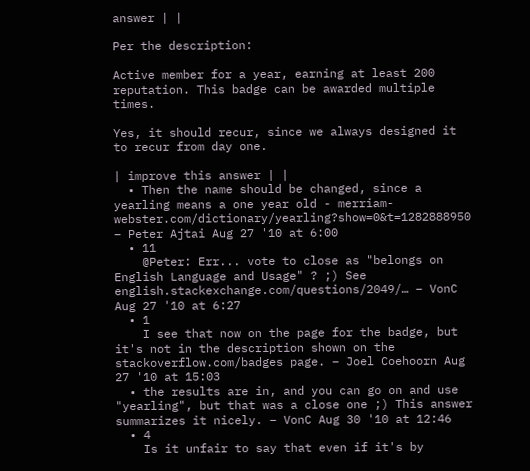answer | |

Per the description:

Active member for a year, earning at least 200 reputation. This badge can be awarded multiple times.

Yes, it should recur, since we always designed it to recur from day one.

| improve this answer | |
  • Then the name should be changed, since a yearling means a one year old - merriam-webster.com/dictionary/yearling?show=0&t=1282888950 – Peter Ajtai Aug 27 '10 at 6:00
  • 11
    @Peter: Err... vote to close as "belongs on English Language and Usage" ? ;) See english.stackexchange.com/questions/2049/… – VonC Aug 27 '10 at 6:27
  • 1
    I see that now on the page for the badge, but it's not in the description shown on the stackoverflow.com/badges page. – Joel Coehoorn Aug 27 '10 at 15:03
  • the results are in, and you can go on and use "yearling", but that was a close one ;) This answer summarizes it nicely. – VonC Aug 30 '10 at 12:46
  • 4
    Is it unfair to say that even if it's by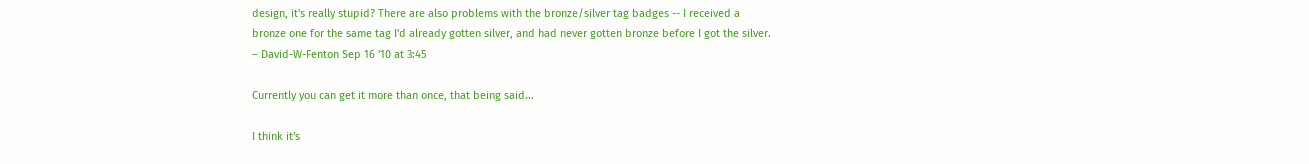design, it's really stupid? There are also problems with the bronze/silver tag badges -- I received a bronze one for the same tag I'd already gotten silver, and had never gotten bronze before I got the silver. – David-W-Fenton Sep 16 '10 at 3:45

Currently you can get it more than once, that being said...

I think it's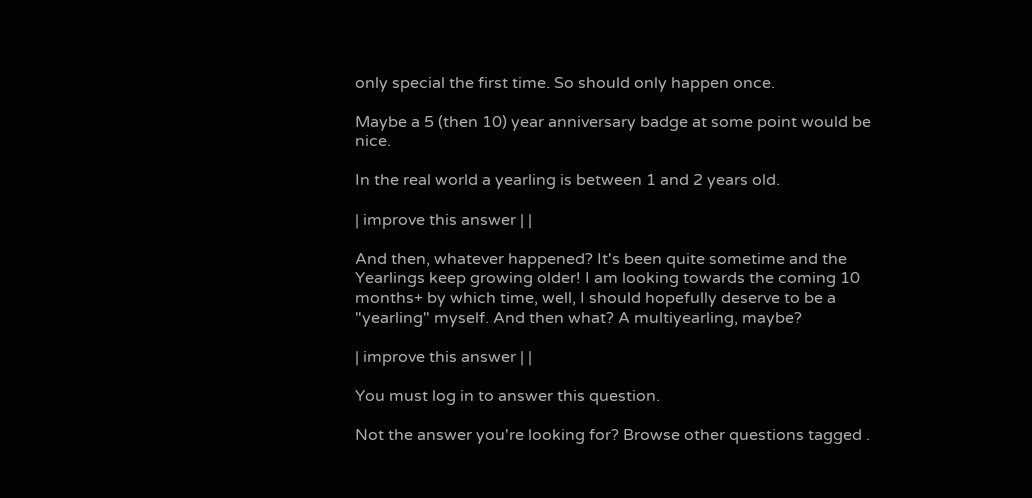only special the first time. So should only happen once.

Maybe a 5 (then 10) year anniversary badge at some point would be nice.

In the real world a yearling is between 1 and 2 years old.

| improve this answer | |

And then, whatever happened? It's been quite sometime and the Yearlings keep growing older! I am looking towards the coming 10 months+ by which time, well, I should hopefully deserve to be a "yearling" myself. And then what? A multiyearling, maybe?

| improve this answer | |

You must log in to answer this question.

Not the answer you're looking for? Browse other questions tagged .